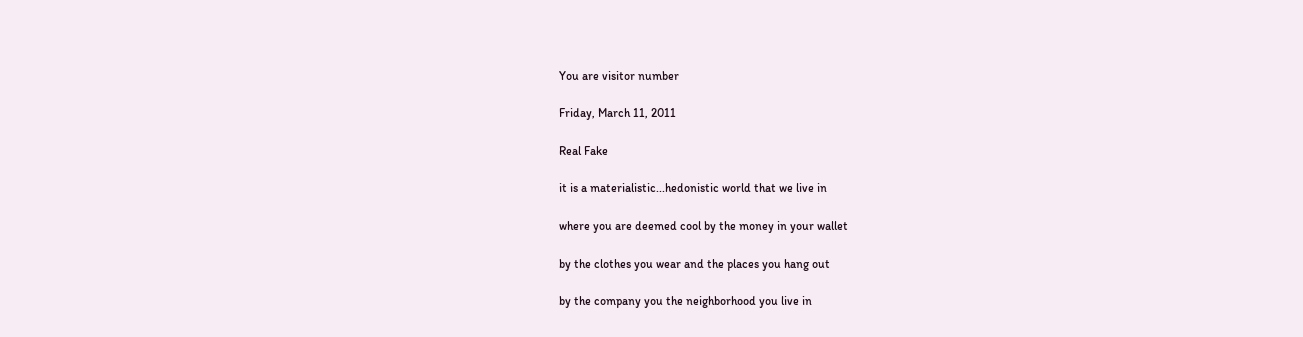You are visitor number

Friday, March 11, 2011

Real Fake

it is a materialistic...hedonistic world that we live in

where you are deemed cool by the money in your wallet

by the clothes you wear and the places you hang out

by the company you the neighborhood you live in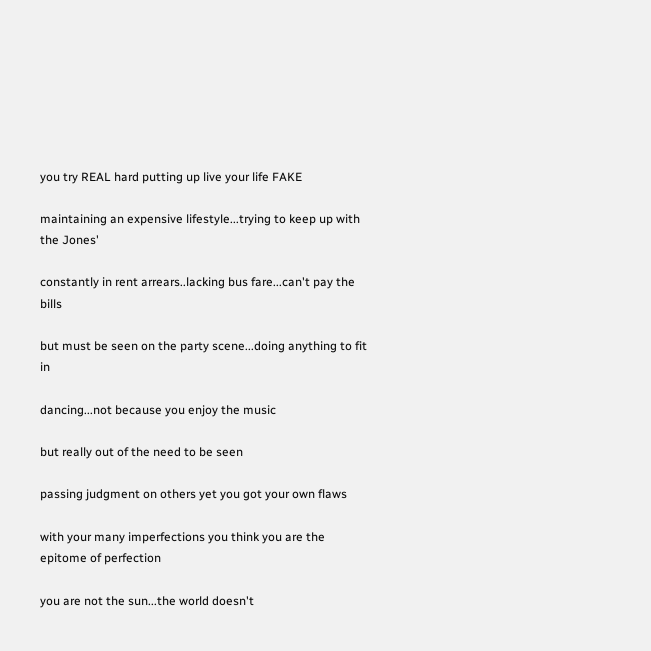you try REAL hard putting up live your life FAKE

maintaining an expensive lifestyle...trying to keep up with the Jones'

constantly in rent arrears..lacking bus fare...can't pay the bills

but must be seen on the party scene...doing anything to fit in

dancing...not because you enjoy the music

but really out of the need to be seen

passing judgment on others yet you got your own flaws

with your many imperfections you think you are the epitome of perfection

you are not the sun...the world doesn't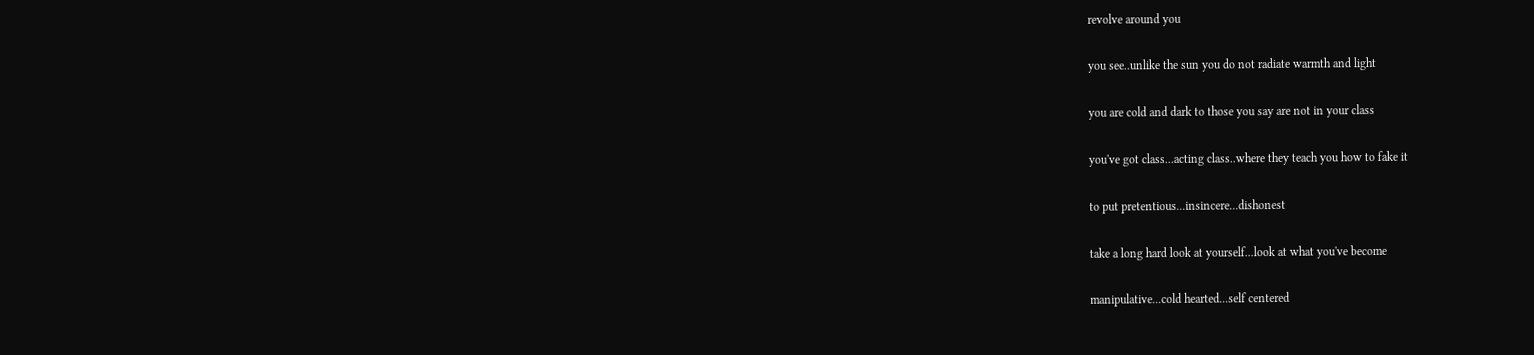revolve around you

you see..unlike the sun you do not radiate warmth and light

you are cold and dark to those you say are not in your class

you've got class...acting class..where they teach you how to fake it

to put pretentious...insincere...dishonest

take a long hard look at yourself...look at what you've become

manipulative...cold hearted...self centered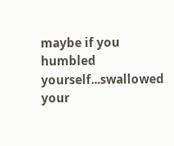maybe if you humbled yourself...swallowed your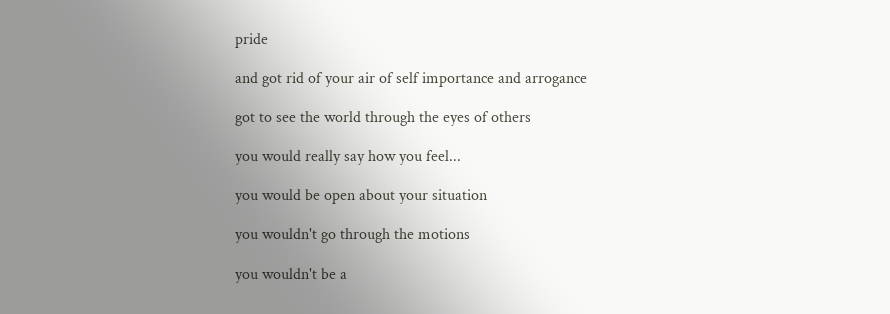pride

and got rid of your air of self importance and arrogance

got to see the world through the eyes of others

you would really say how you feel...

you would be open about your situation

you wouldn't go through the motions

you wouldn't be a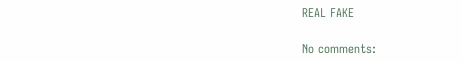REAL FAKE

No comments: